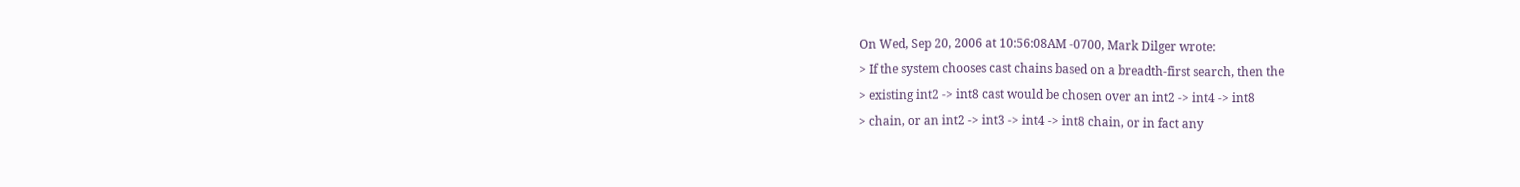On Wed, Sep 20, 2006 at 10:56:08AM -0700, Mark Dilger wrote:
> If the system chooses cast chains based on a breadth-first search, then the
> existing int2 -> int8 cast would be chosen over an int2 -> int4 -> int8
> chain, or an int2 -> int3 -> int4 -> int8 chain, or in fact any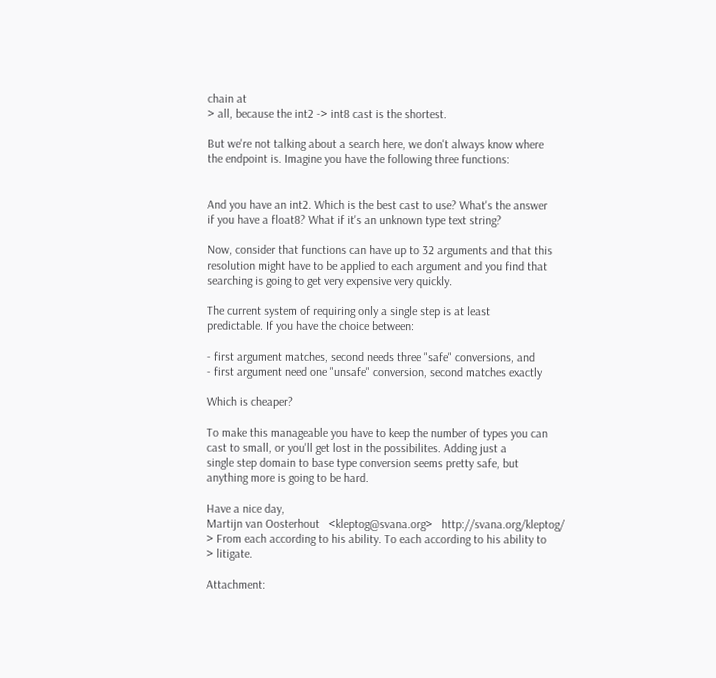chain at
> all, because the int2 -> int8 cast is the shortest.

But we're not talking about a search here, we don't always know where
the endpoint is. Imagine you have the following three functions:


And you have an int2. Which is the best cast to use? What's the answer
if you have a float8? What if it's an unknown type text string?

Now, consider that functions can have up to 32 arguments and that this
resolution might have to be applied to each argument and you find that
searching is going to get very expensive very quickly.

The current system of requiring only a single step is at least
predictable. If you have the choice between:

- first argument matches, second needs three "safe" conversions, and
- first argument need one "unsafe" conversion, second matches exactly

Which is cheaper?

To make this manageable you have to keep the number of types you can
cast to small, or you'll get lost in the possibilites. Adding just a
single step domain to base type conversion seems pretty safe, but
anything more is going to be hard.

Have a nice day,
Martijn van Oosterhout   <kleptog@svana.org>   http://svana.org/kleptog/
> From each according to his ability. To each according to his ability to
> litigate.

Attachment: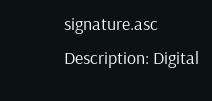signature.asc
Description: Digital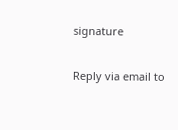signature

Reply via email to